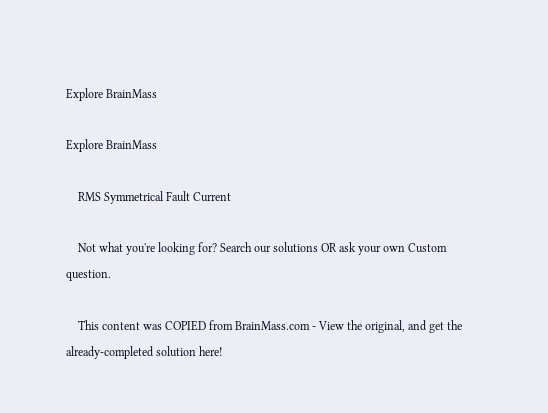Explore BrainMass

Explore BrainMass

    RMS Symmetrical Fault Current

    Not what you're looking for? Search our solutions OR ask your own Custom question.

    This content was COPIED from BrainMass.com - View the original, and get the already-completed solution here!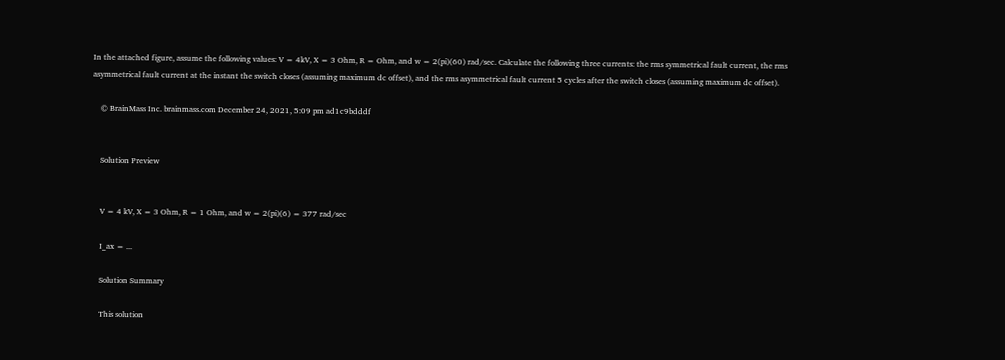In the attached figure, assume the following values: V = 4kV, X = 3 Ohm, R = Ohm, and w = 2(pi)(60) rad/sec. Calculate the following three currents: the rms symmetrical fault current, the rms asymmetrical fault current at the instant the switch closes (assuming maximum dc offset), and the rms asymmetrical fault current 5 cycles after the switch closes (assuming maximum dc offset).

    © BrainMass Inc. brainmass.com December 24, 2021, 5:09 pm ad1c9bdddf


    Solution Preview


    V = 4 kV, X = 3 Ohm, R = 1 Ohm, and w = 2(pi)(6) = 377 rad/sec

    I_ax = ...

    Solution Summary

    This solution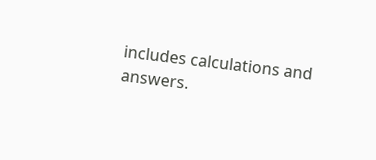includes calculations and answers.